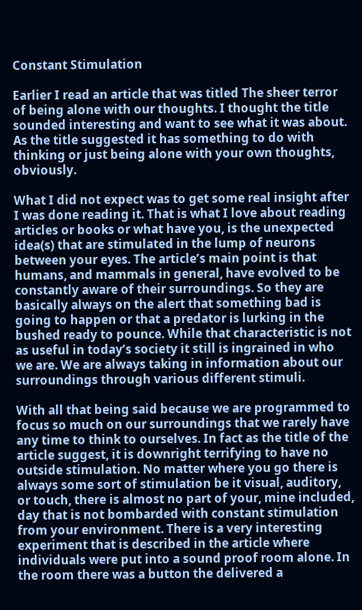Constant Stimulation

Earlier I read an article that was titled The sheer terror of being alone with our thoughts. I thought the title sounded interesting and want to see what it was about. As the title suggested it has something to do with thinking or just being alone with your own thoughts, obviously.

What I did not expect was to get some real insight after I was done reading it. That is what I love about reading articles or books or what have you, is the unexpected idea(s) that are stimulated in the lump of neurons between your eyes. The article’s main point is that humans, and mammals in general, have evolved to be constantly aware of their surroundings. So they are basically always on the alert that something bad is going to happen or that a predator is lurking in the bushed ready to pounce. While that characteristic is not as useful in today’s society it still is ingrained in who we are. We are always taking in information about our surroundings through various different stimuli.

With all that being said because we are programmed to focus so much on our surroundings that we rarely have any time to think to ourselves. In fact as the title of the article suggest, it is downright terrifying to have no outside stimulation. No matter where you go there is always some sort of stimulation be it visual, auditory, or touch, there is almost no part of your, mine included, day that is not bombarded with constant stimulation from your environment. There is a very interesting experiment that is described in the article where individuals were put into a sound proof room alone. In the room there was a button the delivered a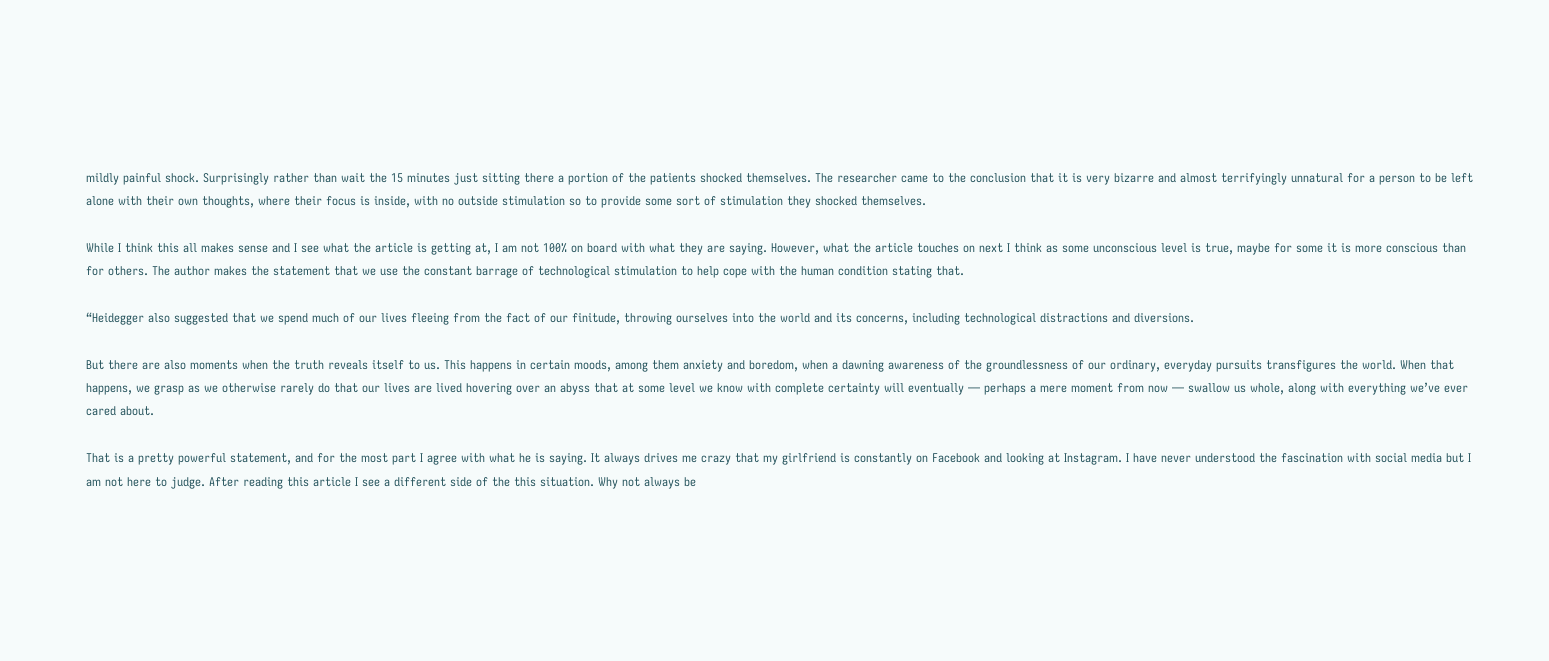mildly painful shock. Surprisingly rather than wait the 15 minutes just sitting there a portion of the patients shocked themselves. The researcher came to the conclusion that it is very bizarre and almost terrifyingly unnatural for a person to be left alone with their own thoughts, where their focus is inside, with no outside stimulation so to provide some sort of stimulation they shocked themselves.

While I think this all makes sense and I see what the article is getting at, I am not 100% on board with what they are saying. However, what the article touches on next I think as some unconscious level is true, maybe for some it is more conscious than for others. The author makes the statement that we use the constant barrage of technological stimulation to help cope with the human condition stating that.

“Heidegger also suggested that we spend much of our lives fleeing from the fact of our finitude, throwing ourselves into the world and its concerns, including technological distractions and diversions.

But there are also moments when the truth reveals itself to us. This happens in certain moods, among them anxiety and boredom, when a dawning awareness of the groundlessness of our ordinary, everyday pursuits transfigures the world. When that happens, we grasp as we otherwise rarely do that our lives are lived hovering over an abyss that at some level we know with complete certainty will eventually — perhaps a mere moment from now — swallow us whole, along with everything we’ve ever cared about.

That is a pretty powerful statement, and for the most part I agree with what he is saying. It always drives me crazy that my girlfriend is constantly on Facebook and looking at Instagram. I have never understood the fascination with social media but I am not here to judge. After reading this article I see a different side of the this situation. Why not always be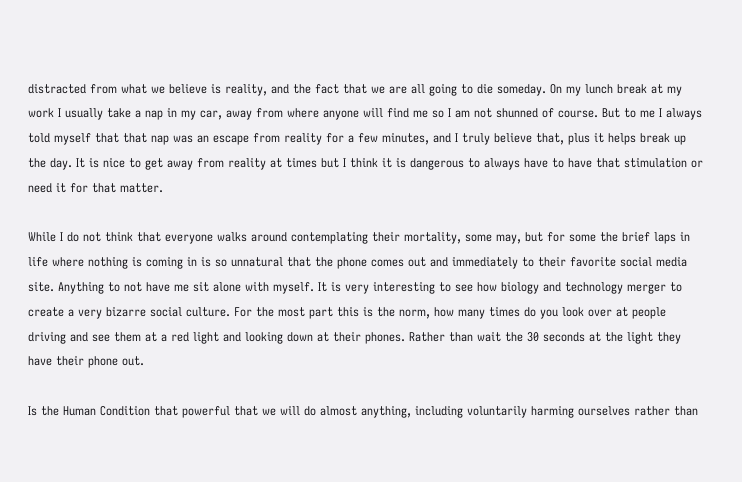distracted from what we believe is reality, and the fact that we are all going to die someday. On my lunch break at my work I usually take a nap in my car, away from where anyone will find me so I am not shunned of course. But to me I always told myself that that nap was an escape from reality for a few minutes, and I truly believe that, plus it helps break up the day. It is nice to get away from reality at times but I think it is dangerous to always have to have that stimulation or need it for that matter.

While I do not think that everyone walks around contemplating their mortality, some may, but for some the brief laps in life where nothing is coming in is so unnatural that the phone comes out and immediately to their favorite social media site. Anything to not have me sit alone with myself. It is very interesting to see how biology and technology merger to create a very bizarre social culture. For the most part this is the norm, how many times do you look over at people driving and see them at a red light and looking down at their phones. Rather than wait the 30 seconds at the light they have their phone out.

Is the Human Condition that powerful that we will do almost anything, including voluntarily harming ourselves rather than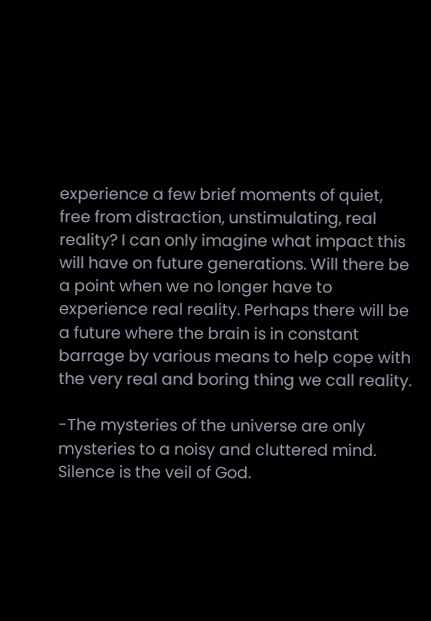experience a few brief moments of quiet, free from distraction, unstimulating, real reality? I can only imagine what impact this will have on future generations. Will there be a point when we no longer have to experience real reality. Perhaps there will be a future where the brain is in constant barrage by various means to help cope with the very real and boring thing we call reality.

-The mysteries of the universe are only mysteries to a noisy and cluttered mind. Silence is the veil of God.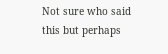Not sure who said this but perhaps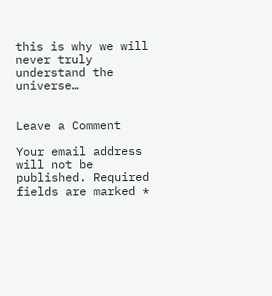this is why we will never truly understand the universe…


Leave a Comment

Your email address will not be published. Required fields are marked *